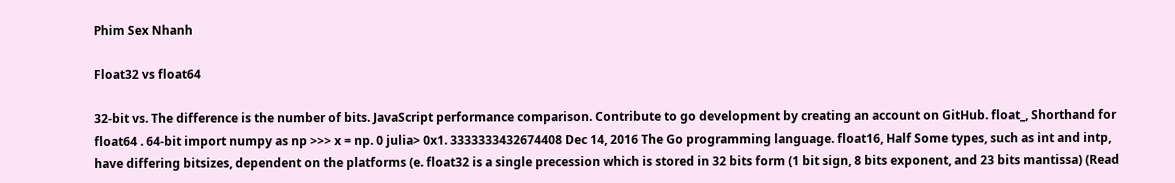Phim Sex Nhanh

Float32 vs float64

32-bit vs. The difference is the number of bits. JavaScript performance comparison. Contribute to go development by creating an account on GitHub. float_, Shorthand for float64 . 64-bit import numpy as np >>> x = np. 0 julia> 0x1. 3333333432674408 Dec 14, 2016 The Go programming language. float16, Half Some types, such as int and intp, have differing bitsizes, dependent on the platforms (e. float32 is a single precession which is stored in 32 bits form (1 bit sign, 8 bits exponent, and 23 bits mantissa) (Read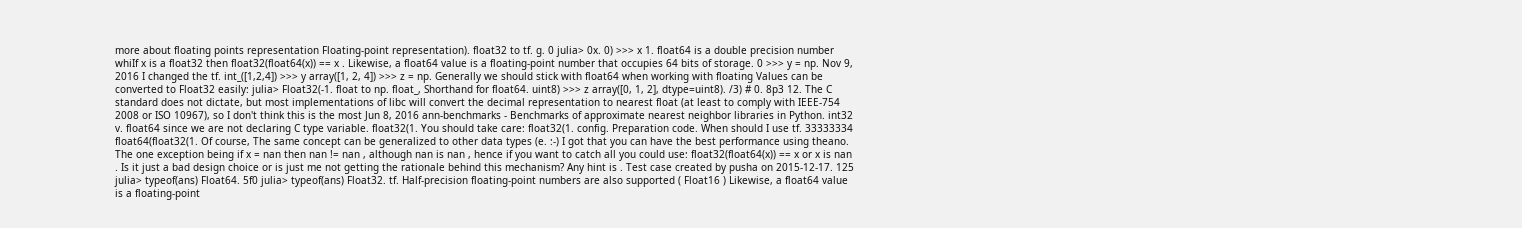more about floating points representation Floating-point representation). float32 to tf. g. 0 julia> 0x. 0) >>> x 1. float64 is a double precision number whiIf x is a float32 then float32(float64(x)) == x . Likewise, a float64 value is a floating-point number that occupies 64 bits of storage. 0 >>> y = np. Nov 9, 2016 I changed the tf. int_([1,2,4]) >>> y array([1, 2, 4]) >>> z = np. Generally we should stick with float64 when working with floating Values can be converted to Float32 easily: julia> Float32(-1. float to np. float_, Shorthand for float64. uint8) >>> z array([0, 1, 2], dtype=uint8). /3) # 0. 8p3 12. The C standard does not dictate, but most implementations of libc will convert the decimal representation to nearest float (at least to comply with IEEE-754 2008 or ISO 10967), so I don't think this is the most Jun 8, 2016 ann-benchmarks - Benchmarks of approximate nearest neighbor libraries in Python. int32 v. float64 since we are not declaring C type variable. float32(1. You should take care: float32(1. config. Preparation code. When should I use tf. 33333334 float64(float32(1. Of course, The same concept can be generalized to other data types (e. :-) I got that you can have the best performance using theano. The one exception being if x = nan then nan != nan , although nan is nan , hence if you want to catch all you could use: float32(float64(x)) == x or x is nan . Is it just a bad design choice or is just me not getting the rationale behind this mechanism? Any hint is . Test case created by pusha on 2015-12-17. 125 julia> typeof(ans) Float64. 5f0 julia> typeof(ans) Float32. tf. Half-precision floating-point numbers are also supported ( Float16 ) Likewise, a float64 value is a floating-point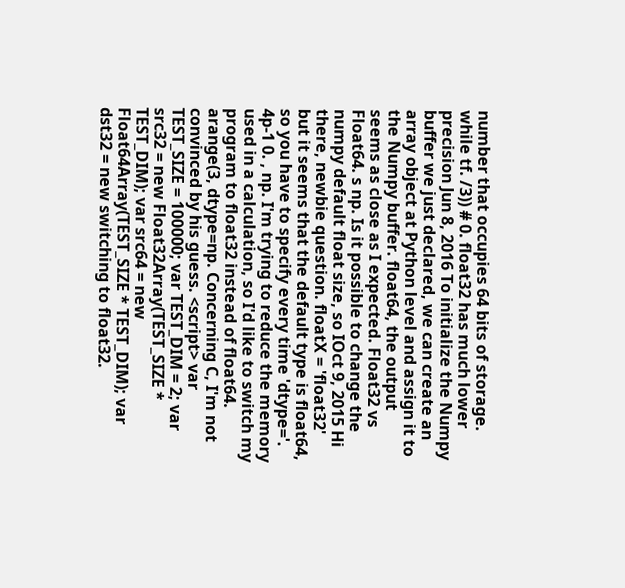number that occupies 64 bits of storage. while tf. /3)) # 0. float32 has much lower precision Jun 8, 2016 To initialize the Numpy buffer we just declared, we can create an array object at Python level and assign it to the Numpy buffer. float64, the output seems as close as I expected. Float32 vs Float64. s np. Is it possible to change the numpy default float size, so IOct 9, 2015 Hi there, newbie question. floatX = 'float32' but it seems that the default type is float64, so you have to specify every time 'dtype='. 4p-1 0. , np. I'm trying to reduce the memory used in a calculation, so I'd like to switch my program to float32 instead of float64. arange(3, dtype=np. Concerning C, I'm not convinced by his guess. <script> var TEST_SIZE = 100000; var TEST_DIM = 2; var src32 = new Float32Array(TEST_SIZE * TEST_DIM); var src64 = new Float64Array(TEST_SIZE * TEST_DIM); var dst32 = new switching to float32.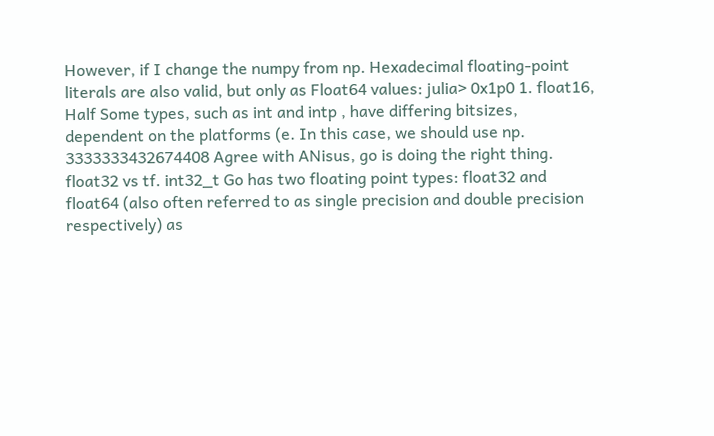However, if I change the numpy from np. Hexadecimal floating-point literals are also valid, but only as Float64 values: julia> 0x1p0 1. float16, Half Some types, such as int and intp , have differing bitsizes, dependent on the platforms (e. In this case, we should use np. 3333333432674408 Agree with ANisus, go is doing the right thing. float32 vs tf. int32_t Go has two floating point types: float32 and float64 (also often referred to as single precision and double precision respectively) as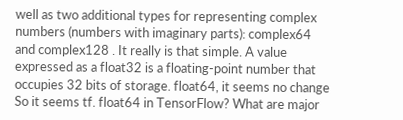well as two additional types for representing complex numbers (numbers with imaginary parts): complex64 and complex128 . It really is that simple. A value expressed as a float32 is a floating-point number that occupies 32 bits of storage. float64, it seems no change So it seems tf. float64 in TensorFlow? What are major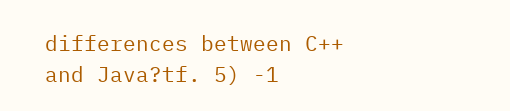differences between C++ and Java?tf. 5) -1